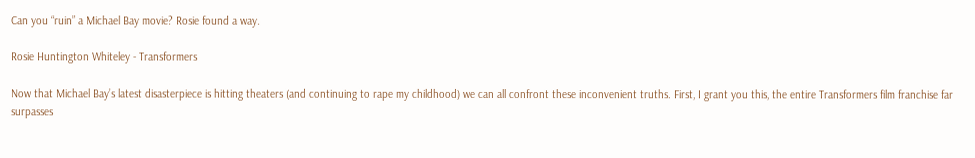Can you “ruin” a Michael Bay movie? Rosie found a way.

Rosie Huntington Whiteley - Transformers

Now that Michael Bay’s latest disasterpiece is hitting theaters (and continuing to rape my childhood) we can all confront these inconvenient truths. First, I grant you this, the entire Transformers film franchise far surpasses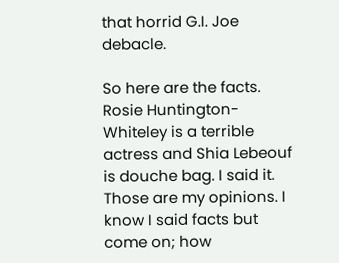that horrid G.I. Joe debacle.

So here are the facts. Rosie Huntington-Whiteley is a terrible actress and Shia Lebeouf is douche bag. I said it. Those are my opinions. I know I said facts but come on; how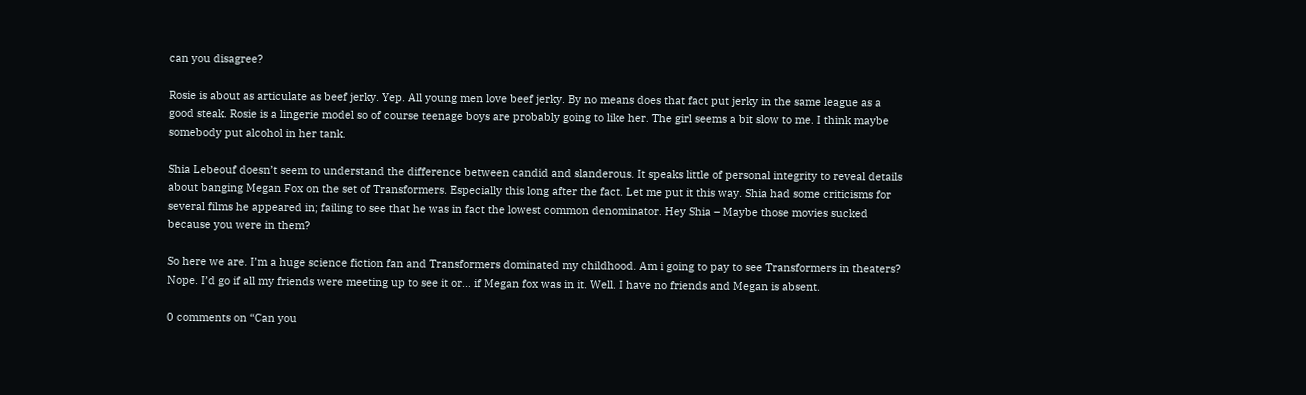can you disagree?

Rosie is about as articulate as beef jerky. Yep. All young men love beef jerky. By no means does that fact put jerky in the same league as a good steak. Rosie is a lingerie model so of course teenage boys are probably going to like her. The girl seems a bit slow to me. I think maybe somebody put alcohol in her tank.

Shia Lebeouf doesn’t seem to understand the difference between candid and slanderous. It speaks little of personal integrity to reveal details about banging Megan Fox on the set of Transformers. Especially this long after the fact. Let me put it this way. Shia had some criticisms for several films he appeared in; failing to see that he was in fact the lowest common denominator. Hey Shia – Maybe those movies sucked because you were in them?

So here we are. I’m a huge science fiction fan and Transformers dominated my childhood. Am i going to pay to see Transformers in theaters? Nope. I’d go if all my friends were meeting up to see it or… if Megan fox was in it. Well. I have no friends and Megan is absent.

0 comments on “Can you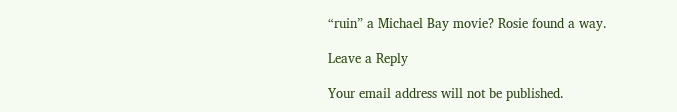“ruin” a Michael Bay movie? Rosie found a way.

Leave a Reply

Your email address will not be published.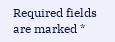Required fields are marked *